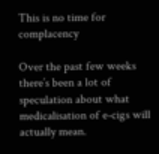This is no time for complacency

Over the past few weeks there’s been a lot of speculation about what medicalisation of e-cigs will actually mean.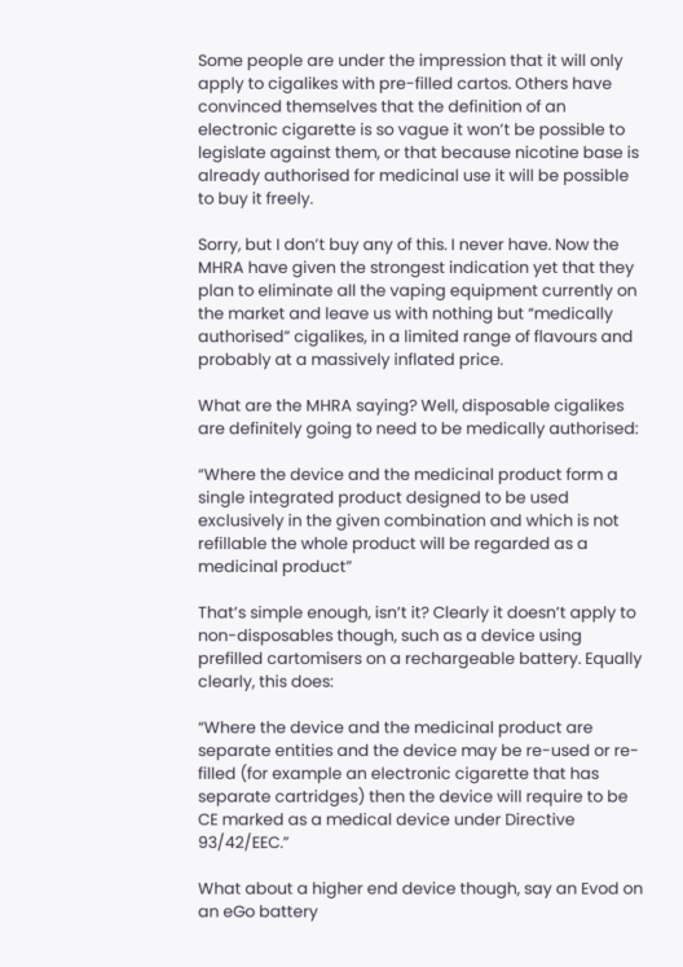Some people are under the impression that it will only apply to cigalikes with pre-filled cartos. Others have convinced themselves that the definition of an electronic cigarette is so vague it won’t be possible to legislate against them, or that because nicotine base is already authorised for medicinal use it will be possible to buy it freely.

Sorry, but I don’t buy any of this. I never have. Now the MHRA have given the strongest indication yet that they plan to eliminate all the vaping equipment currently on the market and leave us with nothing but “medically authorised” cigalikes, in a limited range of flavours and probably at a massively inflated price.

What are the MHRA saying? Well, disposable cigalikes are definitely going to need to be medically authorised:

“Where the device and the medicinal product form a single integrated product designed to be used exclusively in the given combination and which is not refillable the whole product will be regarded as a medicinal product”

That’s simple enough, isn’t it? Clearly it doesn’t apply to non-disposables though, such as a device using prefilled cartomisers on a rechargeable battery. Equally clearly, this does:

“Where the device and the medicinal product are separate entities and the device may be re-used or re-filled (for example an electronic cigarette that has separate cartridges) then the device will require to be CE marked as a medical device under Directive 93/42/EEC.”

What about a higher end device though, say an Evod on an eGo battery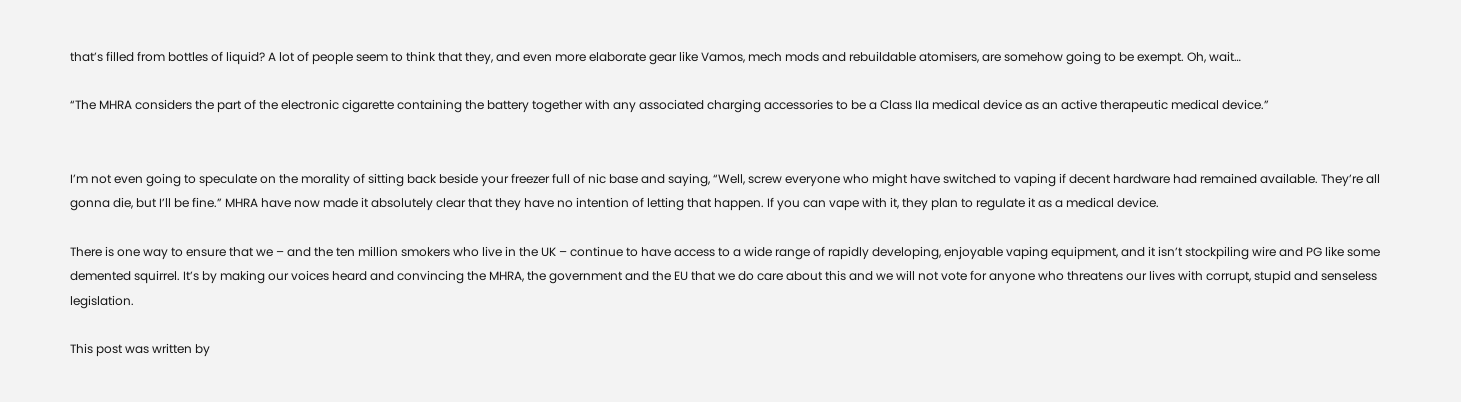that’s filled from bottles of liquid? A lot of people seem to think that they, and even more elaborate gear like Vamos, mech mods and rebuildable atomisers, are somehow going to be exempt. Oh, wait…

“The MHRA considers the part of the electronic cigarette containing the battery together with any associated charging accessories to be a Class IIa medical device as an active therapeutic medical device.”


I’m not even going to speculate on the morality of sitting back beside your freezer full of nic base and saying, “Well, screw everyone who might have switched to vaping if decent hardware had remained available. They’re all gonna die, but I’ll be fine.” MHRA have now made it absolutely clear that they have no intention of letting that happen. If you can vape with it, they plan to regulate it as a medical device.

There is one way to ensure that we – and the ten million smokers who live in the UK – continue to have access to a wide range of rapidly developing, enjoyable vaping equipment, and it isn’t stockpiling wire and PG like some demented squirrel. It’s by making our voices heard and convincing the MHRA, the government and the EU that we do care about this and we will not vote for anyone who threatens our lives with corrupt, stupid and senseless legislation.

This post was written by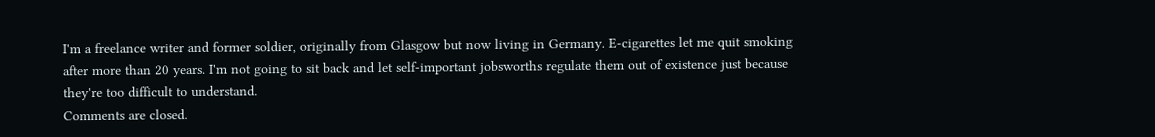I'm a freelance writer and former soldier, originally from Glasgow but now living in Germany. E-cigarettes let me quit smoking after more than 20 years. I'm not going to sit back and let self-important jobsworths regulate them out of existence just because they're too difficult to understand.
Comments are closed.